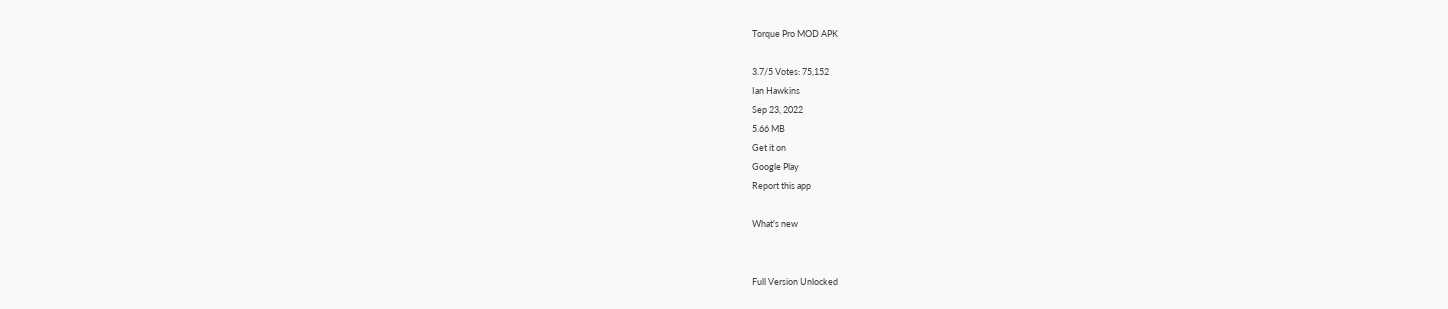Torque Pro MOD APK

3.7/5 Votes: 75,152
Ian Hawkins
Sep 23, 2022
5.66 MB
Get it on
Google Play
Report this app

What's new


Full Version Unlocked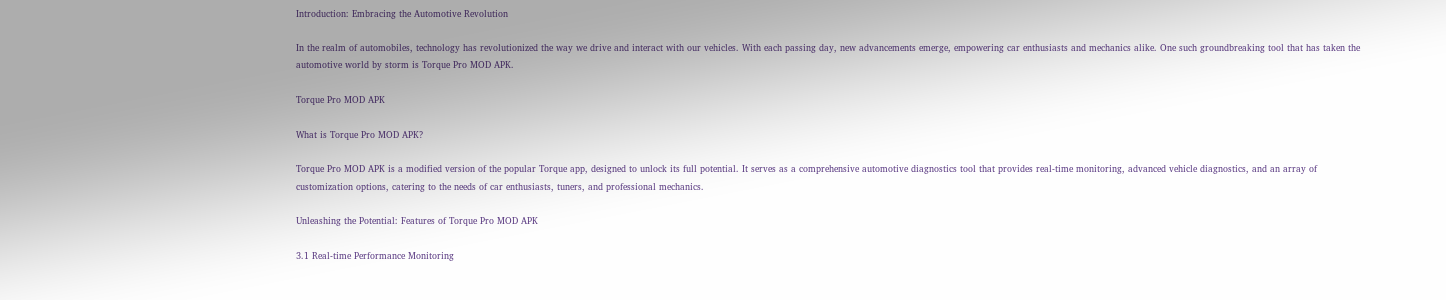Introduction: Embracing the Automotive Revolution

In the realm of automobiles, technology has revolutionized the way we drive and interact with our vehicles. With each passing day, new advancements emerge, empowering car enthusiasts and mechanics alike. One such groundbreaking tool that has taken the automotive world by storm is Torque Pro MOD APK.

Torque Pro MOD APK

What is Torque Pro MOD APK?

Torque Pro MOD APK is a modified version of the popular Torque app, designed to unlock its full potential. It serves as a comprehensive automotive diagnostics tool that provides real-time monitoring, advanced vehicle diagnostics, and an array of customization options, catering to the needs of car enthusiasts, tuners, and professional mechanics.

Unleashing the Potential: Features of Torque Pro MOD APK

3.1 Real-time Performance Monitoring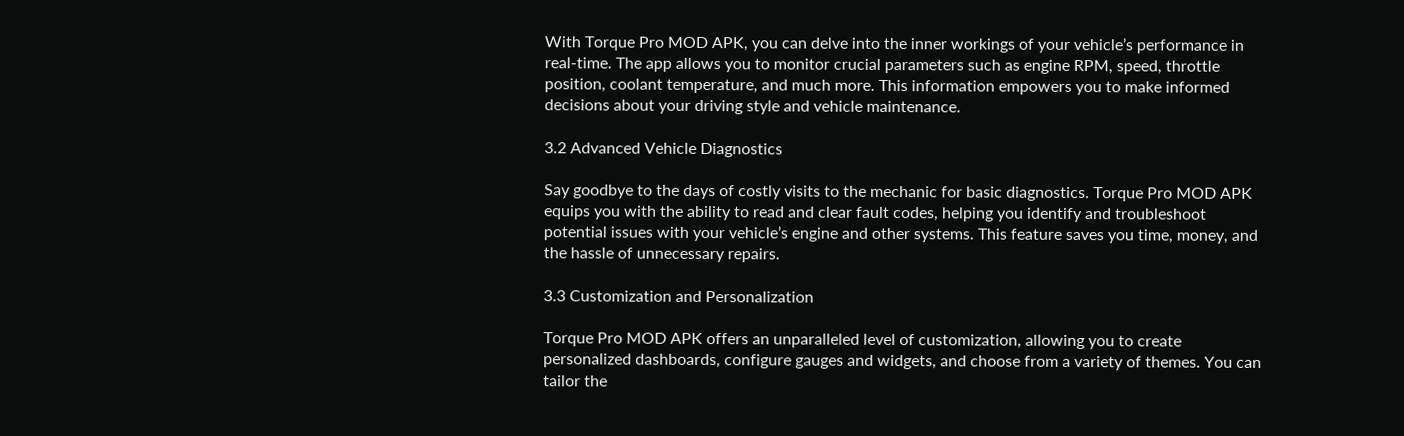With Torque Pro MOD APK, you can delve into the inner workings of your vehicle’s performance in real-time. The app allows you to monitor crucial parameters such as engine RPM, speed, throttle position, coolant temperature, and much more. This information empowers you to make informed decisions about your driving style and vehicle maintenance.

3.2 Advanced Vehicle Diagnostics

Say goodbye to the days of costly visits to the mechanic for basic diagnostics. Torque Pro MOD APK equips you with the ability to read and clear fault codes, helping you identify and troubleshoot potential issues with your vehicle’s engine and other systems. This feature saves you time, money, and the hassle of unnecessary repairs.

3.3 Customization and Personalization

Torque Pro MOD APK offers an unparalleled level of customization, allowing you to create personalized dashboards, configure gauges and widgets, and choose from a variety of themes. You can tailor the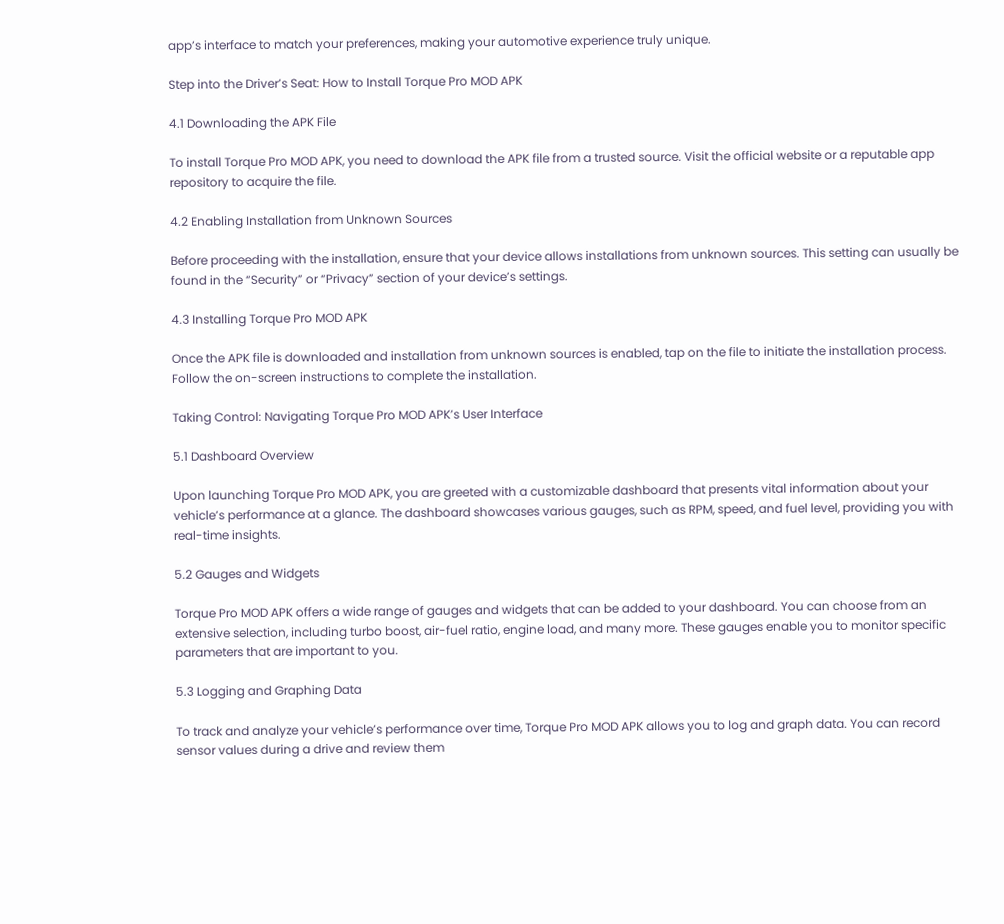app’s interface to match your preferences, making your automotive experience truly unique.

Step into the Driver’s Seat: How to Install Torque Pro MOD APK

4.1 Downloading the APK File

To install Torque Pro MOD APK, you need to download the APK file from a trusted source. Visit the official website or a reputable app repository to acquire the file.

4.2 Enabling Installation from Unknown Sources

Before proceeding with the installation, ensure that your device allows installations from unknown sources. This setting can usually be found in the “Security” or “Privacy” section of your device’s settings.

4.3 Installing Torque Pro MOD APK

Once the APK file is downloaded and installation from unknown sources is enabled, tap on the file to initiate the installation process. Follow the on-screen instructions to complete the installation.

Taking Control: Navigating Torque Pro MOD APK’s User Interface

5.1 Dashboard Overview

Upon launching Torque Pro MOD APK, you are greeted with a customizable dashboard that presents vital information about your vehicle’s performance at a glance. The dashboard showcases various gauges, such as RPM, speed, and fuel level, providing you with real-time insights.

5.2 Gauges and Widgets

Torque Pro MOD APK offers a wide range of gauges and widgets that can be added to your dashboard. You can choose from an extensive selection, including turbo boost, air-fuel ratio, engine load, and many more. These gauges enable you to monitor specific parameters that are important to you.

5.3 Logging and Graphing Data

To track and analyze your vehicle’s performance over time, Torque Pro MOD APK allows you to log and graph data. You can record sensor values during a drive and review them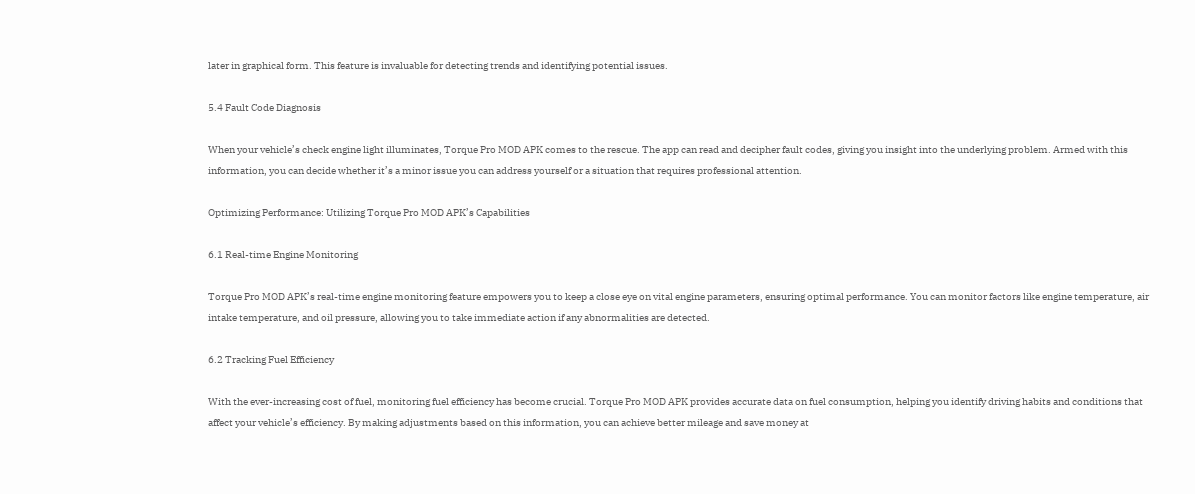later in graphical form. This feature is invaluable for detecting trends and identifying potential issues.

5.4 Fault Code Diagnosis

When your vehicle’s check engine light illuminates, Torque Pro MOD APK comes to the rescue. The app can read and decipher fault codes, giving you insight into the underlying problem. Armed with this information, you can decide whether it’s a minor issue you can address yourself or a situation that requires professional attention.

Optimizing Performance: Utilizing Torque Pro MOD APK’s Capabilities

6.1 Real-time Engine Monitoring

Torque Pro MOD APK’s real-time engine monitoring feature empowers you to keep a close eye on vital engine parameters, ensuring optimal performance. You can monitor factors like engine temperature, air intake temperature, and oil pressure, allowing you to take immediate action if any abnormalities are detected.

6.2 Tracking Fuel Efficiency

With the ever-increasing cost of fuel, monitoring fuel efficiency has become crucial. Torque Pro MOD APK provides accurate data on fuel consumption, helping you identify driving habits and conditions that affect your vehicle’s efficiency. By making adjustments based on this information, you can achieve better mileage and save money at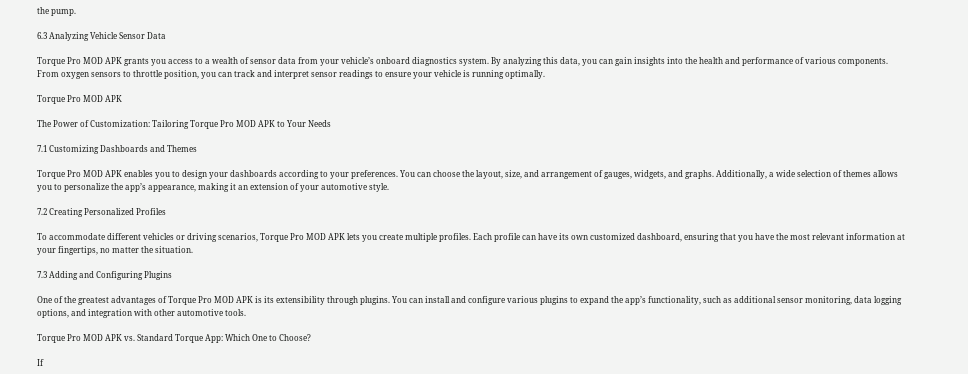the pump.

6.3 Analyzing Vehicle Sensor Data

Torque Pro MOD APK grants you access to a wealth of sensor data from your vehicle’s onboard diagnostics system. By analyzing this data, you can gain insights into the health and performance of various components. From oxygen sensors to throttle position, you can track and interpret sensor readings to ensure your vehicle is running optimally.

Torque Pro MOD APK

The Power of Customization: Tailoring Torque Pro MOD APK to Your Needs

7.1 Customizing Dashboards and Themes

Torque Pro MOD APK enables you to design your dashboards according to your preferences. You can choose the layout, size, and arrangement of gauges, widgets, and graphs. Additionally, a wide selection of themes allows you to personalize the app’s appearance, making it an extension of your automotive style.

7.2 Creating Personalized Profiles

To accommodate different vehicles or driving scenarios, Torque Pro MOD APK lets you create multiple profiles. Each profile can have its own customized dashboard, ensuring that you have the most relevant information at your fingertips, no matter the situation.

7.3 Adding and Configuring Plugins

One of the greatest advantages of Torque Pro MOD APK is its extensibility through plugins. You can install and configure various plugins to expand the app’s functionality, such as additional sensor monitoring, data logging options, and integration with other automotive tools.

Torque Pro MOD APK vs. Standard Torque App: Which One to Choose?

If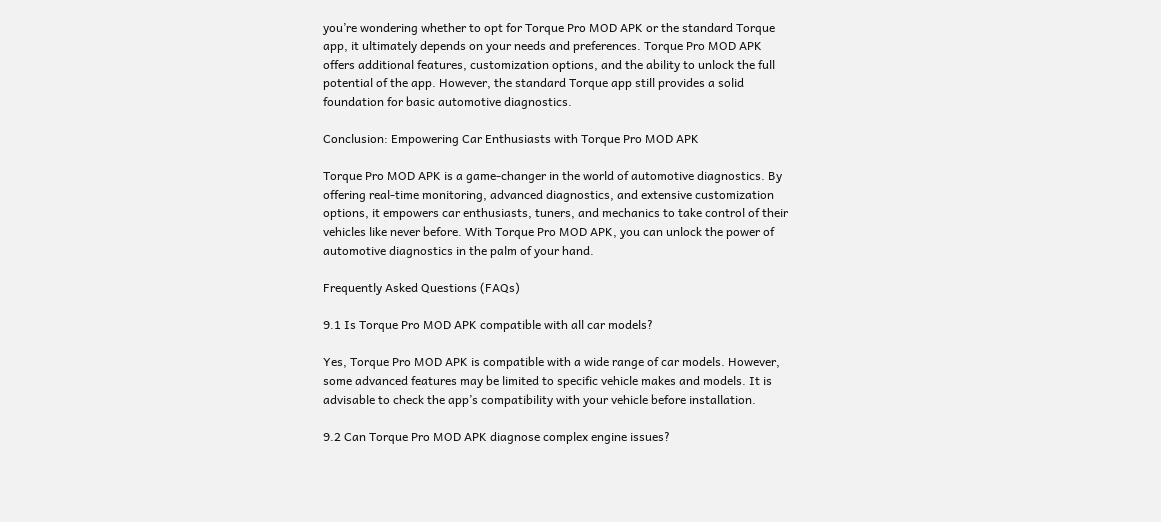you’re wondering whether to opt for Torque Pro MOD APK or the standard Torque app, it ultimately depends on your needs and preferences. Torque Pro MOD APK offers additional features, customization options, and the ability to unlock the full potential of the app. However, the standard Torque app still provides a solid foundation for basic automotive diagnostics.

Conclusion: Empowering Car Enthusiasts with Torque Pro MOD APK

Torque Pro MOD APK is a game-changer in the world of automotive diagnostics. By offering real-time monitoring, advanced diagnostics, and extensive customization options, it empowers car enthusiasts, tuners, and mechanics to take control of their vehicles like never before. With Torque Pro MOD APK, you can unlock the power of automotive diagnostics in the palm of your hand.

Frequently Asked Questions (FAQs)

9.1 Is Torque Pro MOD APK compatible with all car models?

Yes, Torque Pro MOD APK is compatible with a wide range of car models. However, some advanced features may be limited to specific vehicle makes and models. It is advisable to check the app’s compatibility with your vehicle before installation.

9.2 Can Torque Pro MOD APK diagnose complex engine issues?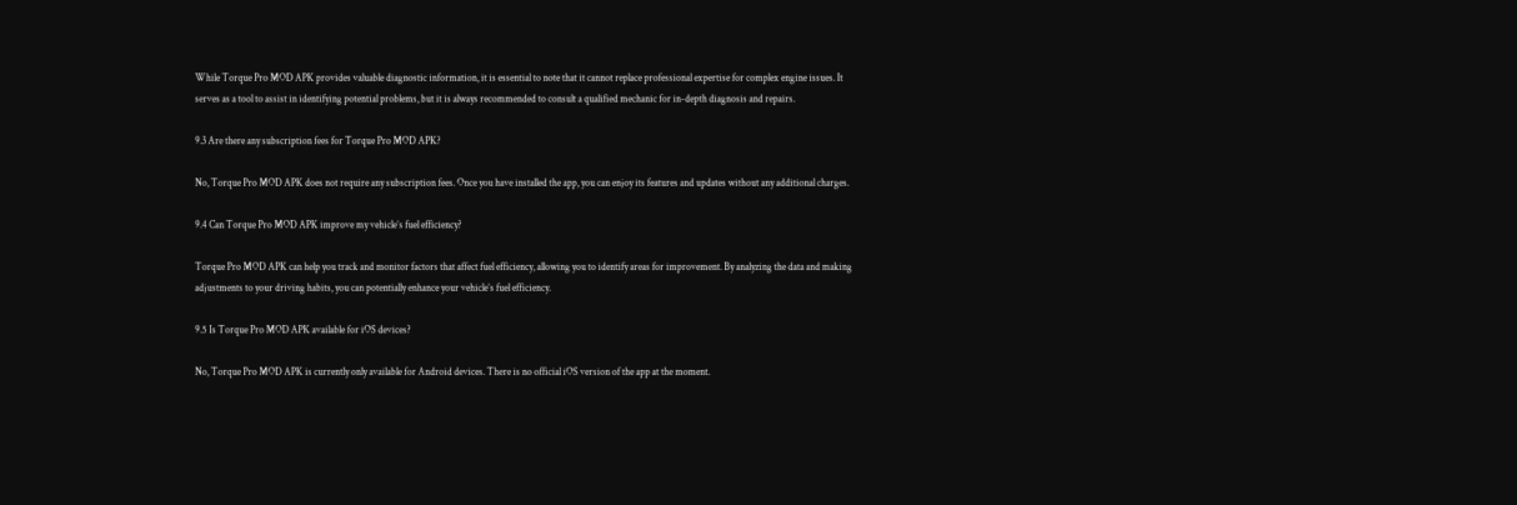While Torque Pro MOD APK provides valuable diagnostic information, it is essential to note that it cannot replace professional expertise for complex engine issues. It serves as a tool to assist in identifying potential problems, but it is always recommended to consult a qualified mechanic for in-depth diagnosis and repairs.

9.3 Are there any subscription fees for Torque Pro MOD APK?

No, Torque Pro MOD APK does not require any subscription fees. Once you have installed the app, you can enjoy its features and updates without any additional charges.

9.4 Can Torque Pro MOD APK improve my vehicle’s fuel efficiency?

Torque Pro MOD APK can help you track and monitor factors that affect fuel efficiency, allowing you to identify areas for improvement. By analyzing the data and making adjustments to your driving habits, you can potentially enhance your vehicle’s fuel efficiency.

9.5 Is Torque Pro MOD APK available for iOS devices?

No, Torque Pro MOD APK is currently only available for Android devices. There is no official iOS version of the app at the moment.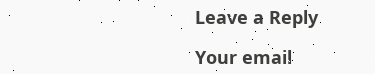Leave a Reply

Your email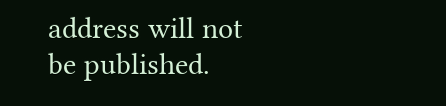address will not be published.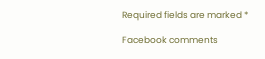Required fields are marked *

Facebook comments